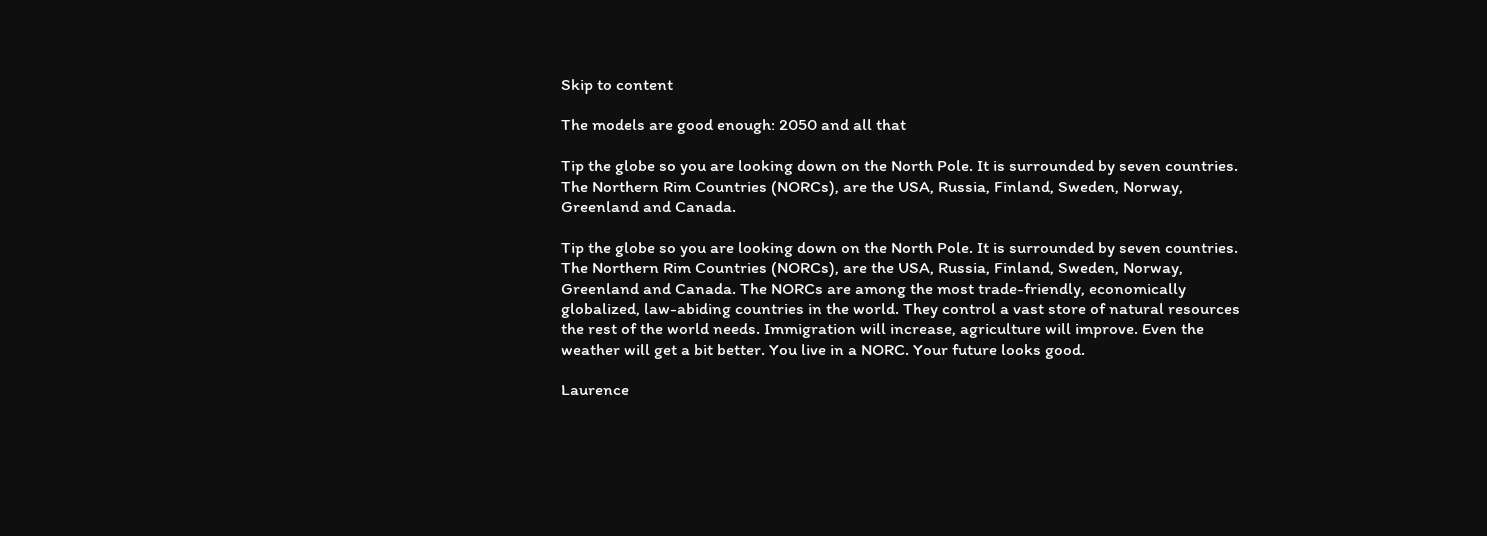Skip to content

The models are good enough: 2050 and all that

Tip the globe so you are looking down on the North Pole. It is surrounded by seven countries. The Northern Rim Countries (NORCs), are the USA, Russia, Finland, Sweden, Norway, Greenland and Canada.

Tip the globe so you are looking down on the North Pole. It is surrounded by seven countries. The Northern Rim Countries (NORCs), are the USA, Russia, Finland, Sweden, Norway, Greenland and Canada. The NORCs are among the most trade-friendly, economically globalized, law-abiding countries in the world. They control a vast store of natural resources the rest of the world needs. Immigration will increase, agriculture will improve. Even the weather will get a bit better. You live in a NORC. Your future looks good.

Laurence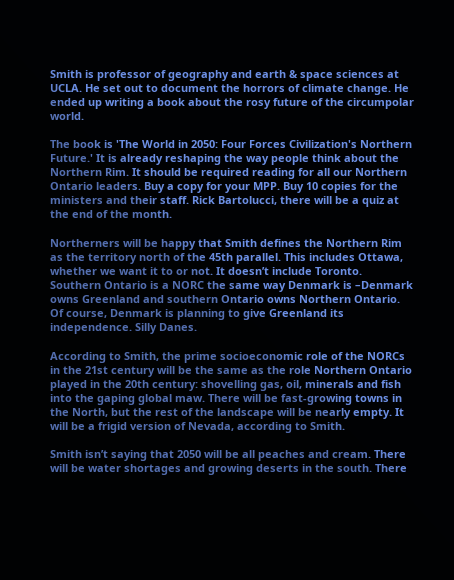Smith is professor of geography and earth & space sciences at UCLA. He set out to document the horrors of climate change. He ended up writing a book about the rosy future of the circumpolar world.

The book is 'The World in 2050: Four Forces Civilization's Northern Future.' It is already reshaping the way people think about the Northern Rim. It should be required reading for all our Northern Ontario leaders. Buy a copy for your MPP. Buy 10 copies for the ministers and their staff. Rick Bartolucci, there will be a quiz at the end of the month.

Northerners will be happy that Smith defines the Northern Rim as the territory north of the 45th parallel. This includes Ottawa, whether we want it to or not. It doesn’t include Toronto. Southern Ontario is a NORC the same way Denmark is –Denmark owns Greenland and southern Ontario owns Northern Ontario. Of course, Denmark is planning to give Greenland its independence. Silly Danes.

According to Smith, the prime socioeconomic role of the NORCs in the 21st century will be the same as the role Northern Ontario played in the 20th century: shovelling gas, oil, minerals and fish into the gaping global maw. There will be fast-growing towns in the North, but the rest of the landscape will be nearly empty. It will be a frigid version of Nevada, according to Smith.

Smith isn’t saying that 2050 will be all peaches and cream. There will be water shortages and growing deserts in the south. There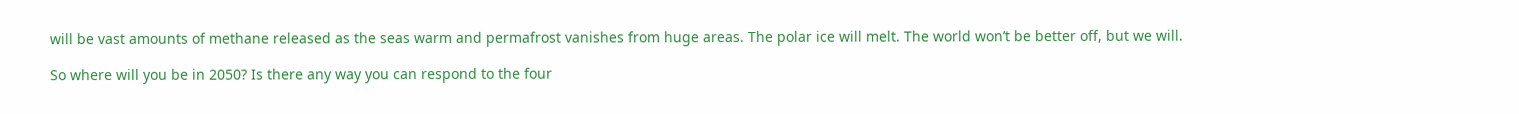will be vast amounts of methane released as the seas warm and permafrost vanishes from huge areas. The polar ice will melt. The world won’t be better off, but we will.

So where will you be in 2050? Is there any way you can respond to the four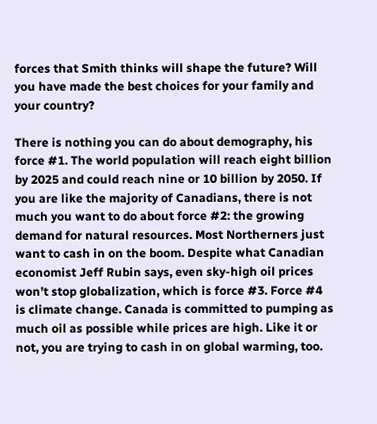forces that Smith thinks will shape the future? Will you have made the best choices for your family and your country?

There is nothing you can do about demography, his force #1. The world population will reach eight billion by 2025 and could reach nine or 10 billion by 2050. If you are like the majority of Canadians, there is not much you want to do about force #2: the growing demand for natural resources. Most Northerners just want to cash in on the boom. Despite what Canadian economist Jeff Rubin says, even sky-high oil prices won’t stop globalization, which is force #3. Force #4 is climate change. Canada is committed to pumping as much oil as possible while prices are high. Like it or not, you are trying to cash in on global warming, too.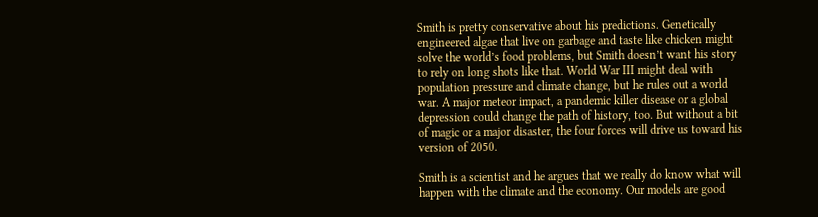Smith is pretty conservative about his predictions. Genetically engineered algae that live on garbage and taste like chicken might solve the world’s food problems, but Smith doesn’t want his story to rely on long shots like that. World War III might deal with population pressure and climate change, but he rules out a world war. A major meteor impact, a pandemic killer disease or a global depression could change the path of history, too. But without a bit of magic or a major disaster, the four forces will drive us toward his version of 2050.

Smith is a scientist and he argues that we really do know what will happen with the climate and the economy. Our models are good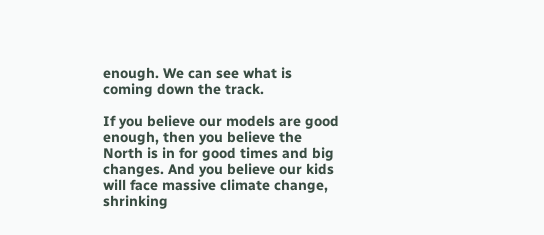enough. We can see what is coming down the track.

If you believe our models are good enough, then you believe the North is in for good times and big changes. And you believe our kids will face massive climate change, shrinking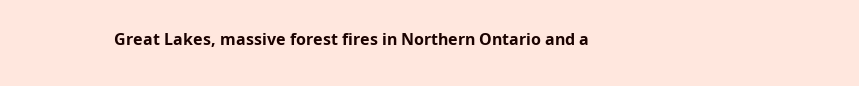Great Lakes, massive forest fires in Northern Ontario and a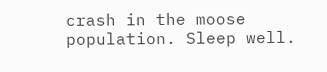crash in the moose population. Sleep well.